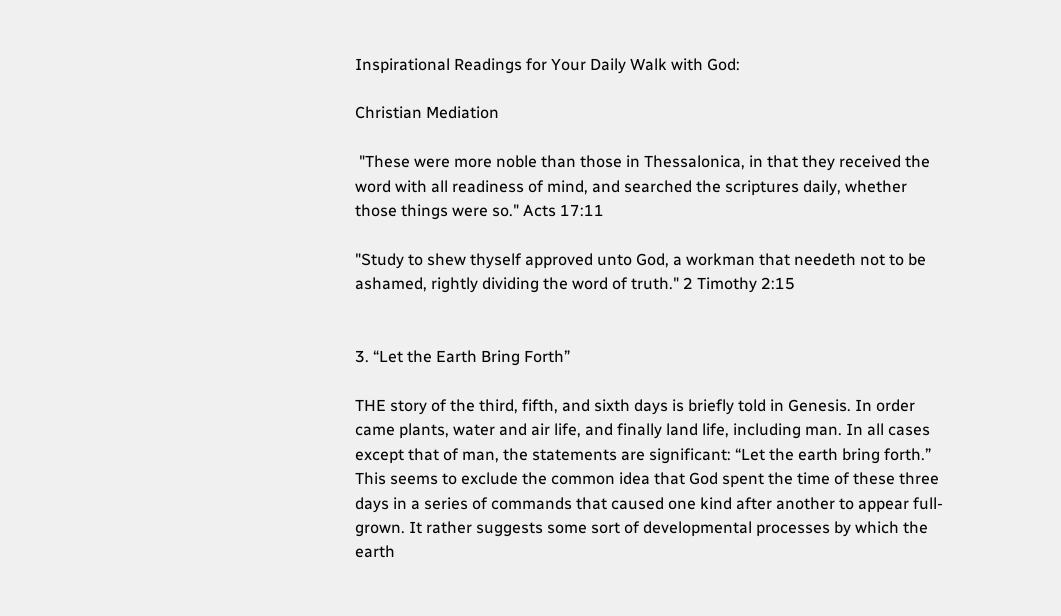Inspirational Readings for Your Daily Walk with God:

Christian Mediation

 "These were more noble than those in Thessalonica, in that they received the word with all readiness of mind, and searched the scriptures daily, whether those things were so." Acts 17:11

"Study to shew thyself approved unto God, a workman that needeth not to be ashamed, rightly dividing the word of truth." 2 Timothy 2:15


3. “Let the Earth Bring Forth”

THE story of the third, fifth, and sixth days is briefly told in Genesis. In order came plants, water and air life, and finally land life, including man. In all cases except that of man, the statements are significant: “Let the earth bring forth.” This seems to exclude the common idea that God spent the time of these three days in a series of commands that caused one kind after another to appear full-grown. It rather suggests some sort of developmental processes by which the earth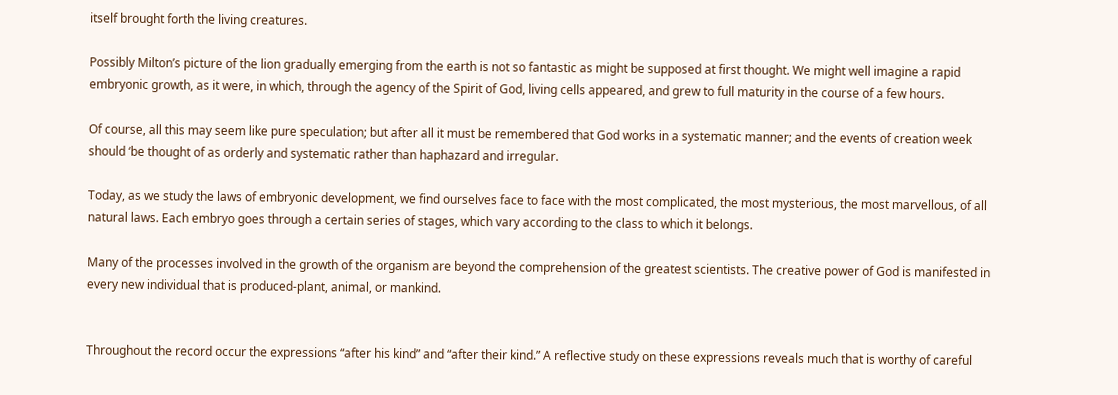itself brought forth the living creatures.

Possibly Milton’s picture of the lion gradually emerging from the earth is not so fantastic as might be supposed at first thought. We might well imagine a rapid embryonic growth, as it were, in which, through the agency of the Spirit of God, living cells appeared, and grew to full maturity in the course of a few hours.

Of course, all this may seem like pure speculation; but after all it must be remembered that God works in a systematic manner; and the events of creation week should ‘be thought of as orderly and systematic rather than haphazard and irregular.

Today, as we study the laws of embryonic development, we find ourselves face to face with the most complicated, the most mysterious, the most marvellous, of all natural laws. Each embryo goes through a certain series of stages, which vary according to the class to which it belongs.

Many of the processes involved in the growth of the organism are beyond the comprehension of the greatest scientists. The creative power of God is manifested in every new individual that is produced-plant, animal, or mankind.


Throughout the record occur the expressions “after his kind” and “after their kind.” A reflective study on these expressions reveals much that is worthy of careful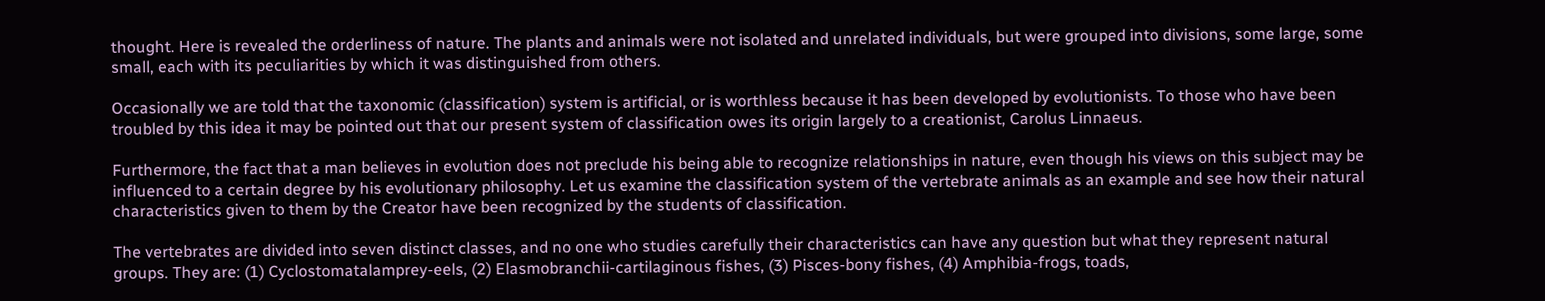thought. Here is revealed the orderliness of nature. The plants and animals were not isolated and unrelated individuals, but were grouped into divisions, some large, some small, each with its peculiarities by which it was distinguished from others.

Occasionally we are told that the taxonomic (classification) system is artificial, or is worthless because it has been developed by evolutionists. To those who have been troubled by this idea it may be pointed out that our present system of classification owes its origin largely to a creationist, Carolus Linnaeus.

Furthermore, the fact that a man believes in evolution does not preclude his being able to recognize relationships in nature, even though his views on this subject may be influenced to a certain degree by his evolutionary philosophy. Let us examine the classification system of the vertebrate animals as an example and see how their natural characteristics given to them by the Creator have been recognized by the students of classification.

The vertebrates are divided into seven distinct classes, and no one who studies carefully their characteristics can have any question but what they represent natural groups. They are: (1) Cyclostomatalamprey-eels, (2) Elasmobranchii-cartilaginous fishes, (3) Pisces-bony fishes, (4) Amphibia-frogs, toads,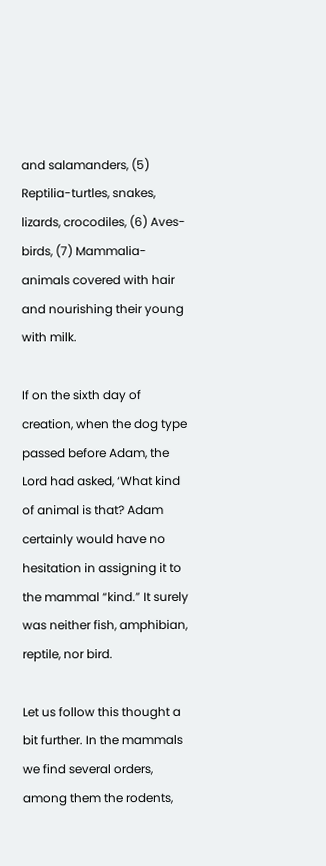and salamanders, (5) Reptilia-turtles, snakes, lizards, crocodiles, (6) Aves-birds, (7) Mammalia-animals covered with hair and nourishing their young with milk.

If on the sixth day of creation, when the dog type passed before Adam, the Lord had asked, ‘What kind of animal is that? Adam certainly would have no hesitation in assigning it to the mammal “kind.” It surely was neither fish, amphibian, reptile, nor bird.

Let us follow this thought a bit further. In the mammals we find several orders, among them the rodents,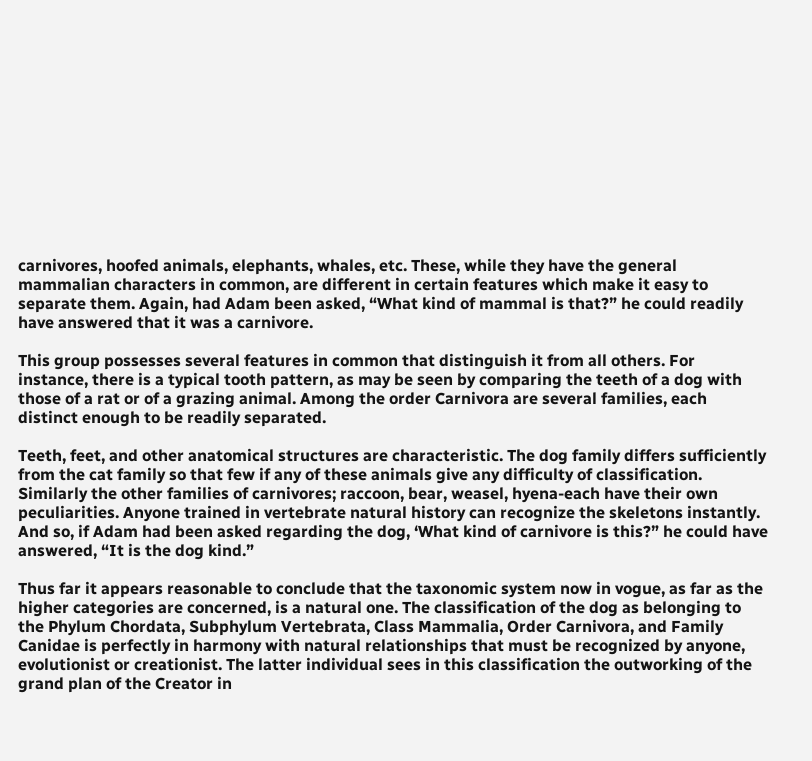carnivores, hoofed animals, elephants, whales, etc. These, while they have the general mammalian characters in common, are different in certain features which make it easy to separate them. Again, had Adam been asked, “What kind of mammal is that?” he could readily have answered that it was a carnivore.

This group possesses several features in common that distinguish it from all others. For instance, there is a typical tooth pattern, as may be seen by comparing the teeth of a dog with those of a rat or of a grazing animal. Among the order Carnivora are several families, each distinct enough to be readily separated.

Teeth, feet, and other anatomical structures are characteristic. The dog family differs sufficiently from the cat family so that few if any of these animals give any difficulty of classification. Similarly the other families of carnivores; raccoon, bear, weasel, hyena-each have their own peculiarities. Anyone trained in vertebrate natural history can recognize the skeletons instantly. And so, if Adam had been asked regarding the dog, ‘What kind of carnivore is this?” he could have answered, “It is the dog kind.”

Thus far it appears reasonable to conclude that the taxonomic system now in vogue, as far as the higher categories are concerned, is a natural one. The classification of the dog as belonging to the Phylum Chordata, Subphylum Vertebrata, Class Mammalia, Order Carnivora, and Family Canidae is perfectly in harmony with natural relationships that must be recognized by anyone, evolutionist or creationist. The latter individual sees in this classification the outworking of the grand plan of the Creator in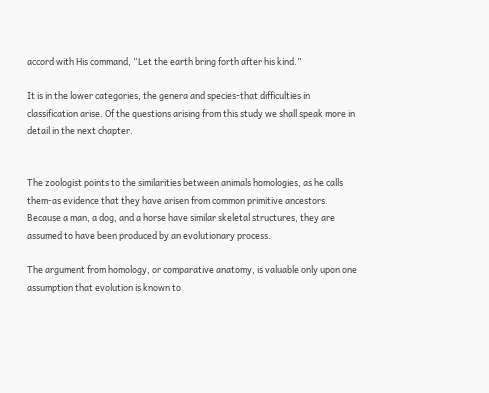accord with His command, “Let the earth bring forth after his kind.”

It is in the lower categories, the genera and species-that difficulties in classification arise. Of the questions arising from this study we shall speak more in detail in the next chapter.


The zoologist points to the similarities between animals homologies, as he calls them-as evidence that they have arisen from common primitive ancestors. Because a man, a dog, and a horse have similar skeletal structures, they are assumed to have been produced by an evolutionary process.

The argument from homology, or comparative anatomy, is valuable only upon one assumption that evolution is known to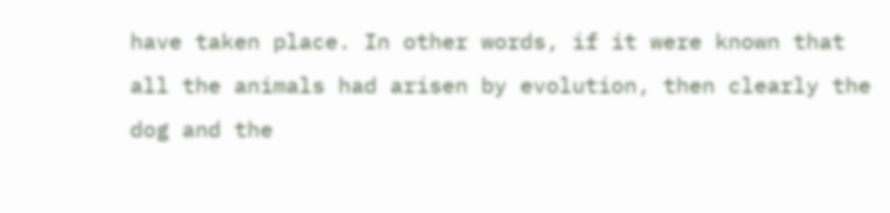have taken place. In other words, if it were known that all the animals had arisen by evolution, then clearly the dog and the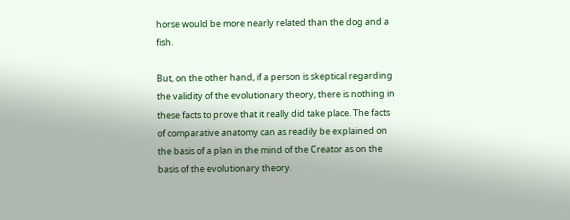horse would be more nearly related than the dog and a fish.

But, on the other hand, if a person is skeptical regarding the validity of the evolutionary theory, there is nothing in these facts to prove that it really did take place. The facts of comparative anatomy can as readily be explained on the basis of a plan in the mind of the Creator as on the basis of the evolutionary theory.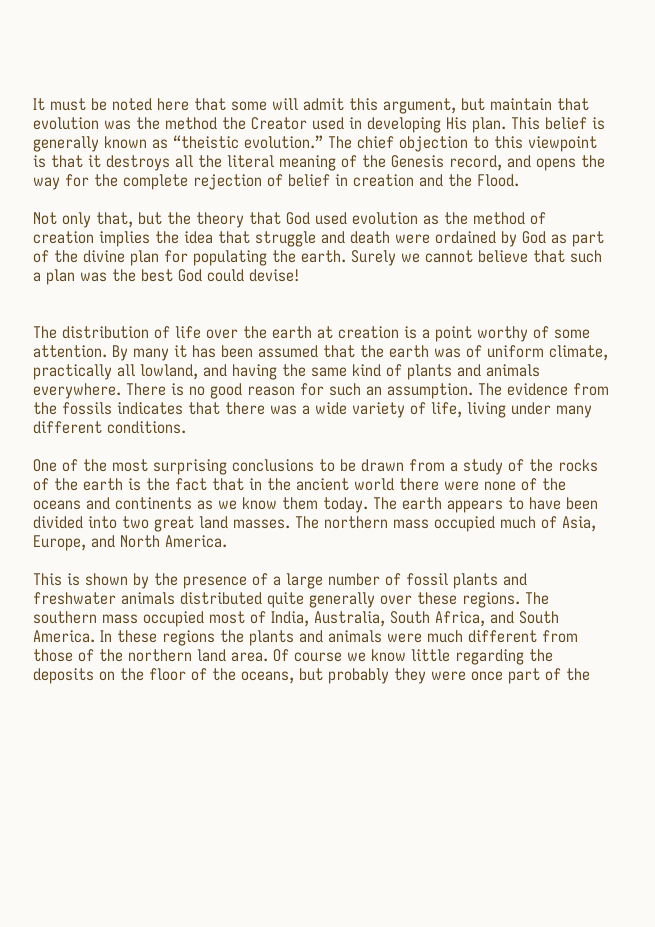It must be noted here that some will admit this argument, but maintain that evolution was the method the Creator used in developing His plan. This belief is generally known as “theistic evolution.” The chief objection to this viewpoint is that it destroys all the literal meaning of the Genesis record, and opens the way for the complete rejection of belief in creation and the Flood.

Not only that, but the theory that God used evolution as the method of creation implies the idea that struggle and death were ordained by God as part of the divine plan for populating the earth. Surely we cannot believe that such a plan was the best God could devise!


The distribution of life over the earth at creation is a point worthy of some attention. By many it has been assumed that the earth was of uniform climate, practically all lowland, and having the same kind of plants and animals everywhere. There is no good reason for such an assumption. The evidence from the fossils indicates that there was a wide variety of life, living under many different conditions.

One of the most surprising conclusions to be drawn from a study of the rocks of the earth is the fact that in the ancient world there were none of the oceans and continents as we know them today. The earth appears to have been divided into two great land masses. The northern mass occupied much of Asia, Europe, and North America.

This is shown by the presence of a large number of fossil plants and freshwater animals distributed quite generally over these regions. The southern mass occupied most of India, Australia, South Africa, and South America. In these regions the plants and animals were much different from those of the northern land area. Of course we know little regarding the deposits on the floor of the oceans, but probably they were once part of the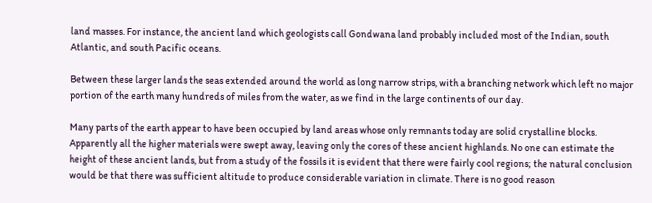land masses. For instance, the ancient land which geologists call Gondwana land probably included most of the Indian, south Atlantic, and south Pacific oceans.

Between these larger lands the seas extended around the world as long narrow strips, with a branching network which left no major portion of the earth many hundreds of miles from the water, as we find in the large continents of our day.

Many parts of the earth appear to have been occupied by land areas whose only remnants today are solid crystalline blocks. Apparently all the higher materials were swept away, leaving only the cores of these ancient highlands. No one can estimate the height of these ancient lands, but from a study of the fossils it is evident that there were fairly cool regions; the natural conclusion would be that there was sufficient altitude to produce considerable variation in climate. There is no good reason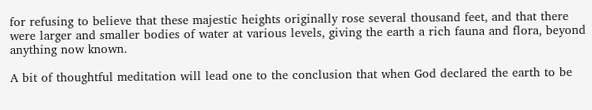for refusing to believe that these majestic heights originally rose several thousand feet, and that there were larger and smaller bodies of water at various levels, giving the earth a rich fauna and flora, beyond anything now known.

A bit of thoughtful meditation will lead one to the conclusion that when God declared the earth to be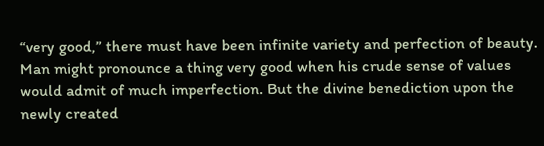“very good,” there must have been infinite variety and perfection of beauty. Man might pronounce a thing very good when his crude sense of values would admit of much imperfection. But the divine benediction upon the newly created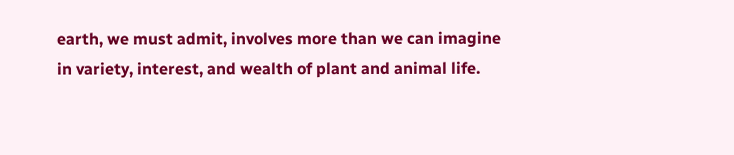earth, we must admit, involves more than we can imagine in variety, interest, and wealth of plant and animal life.